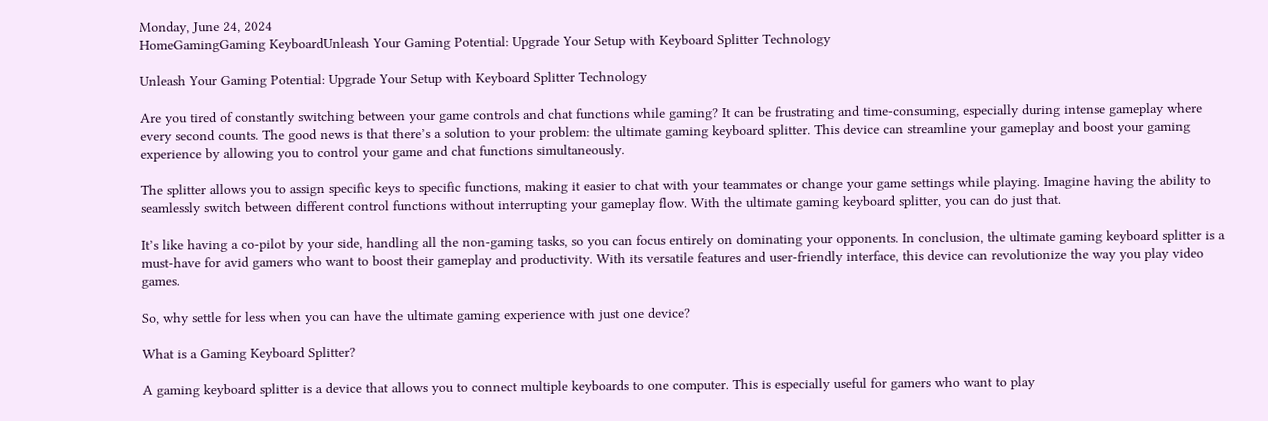Monday, June 24, 2024
HomeGamingGaming KeyboardUnleash Your Gaming Potential: Upgrade Your Setup with Keyboard Splitter Technology

Unleash Your Gaming Potential: Upgrade Your Setup with Keyboard Splitter Technology

Are you tired of constantly switching between your game controls and chat functions while gaming? It can be frustrating and time-consuming, especially during intense gameplay where every second counts. The good news is that there’s a solution to your problem: the ultimate gaming keyboard splitter. This device can streamline your gameplay and boost your gaming experience by allowing you to control your game and chat functions simultaneously.

The splitter allows you to assign specific keys to specific functions, making it easier to chat with your teammates or change your game settings while playing. Imagine having the ability to seamlessly switch between different control functions without interrupting your gameplay flow. With the ultimate gaming keyboard splitter, you can do just that.

It’s like having a co-pilot by your side, handling all the non-gaming tasks, so you can focus entirely on dominating your opponents. In conclusion, the ultimate gaming keyboard splitter is a must-have for avid gamers who want to boost their gameplay and productivity. With its versatile features and user-friendly interface, this device can revolutionize the way you play video games.

So, why settle for less when you can have the ultimate gaming experience with just one device?

What is a Gaming Keyboard Splitter?

A gaming keyboard splitter is a device that allows you to connect multiple keyboards to one computer. This is especially useful for gamers who want to play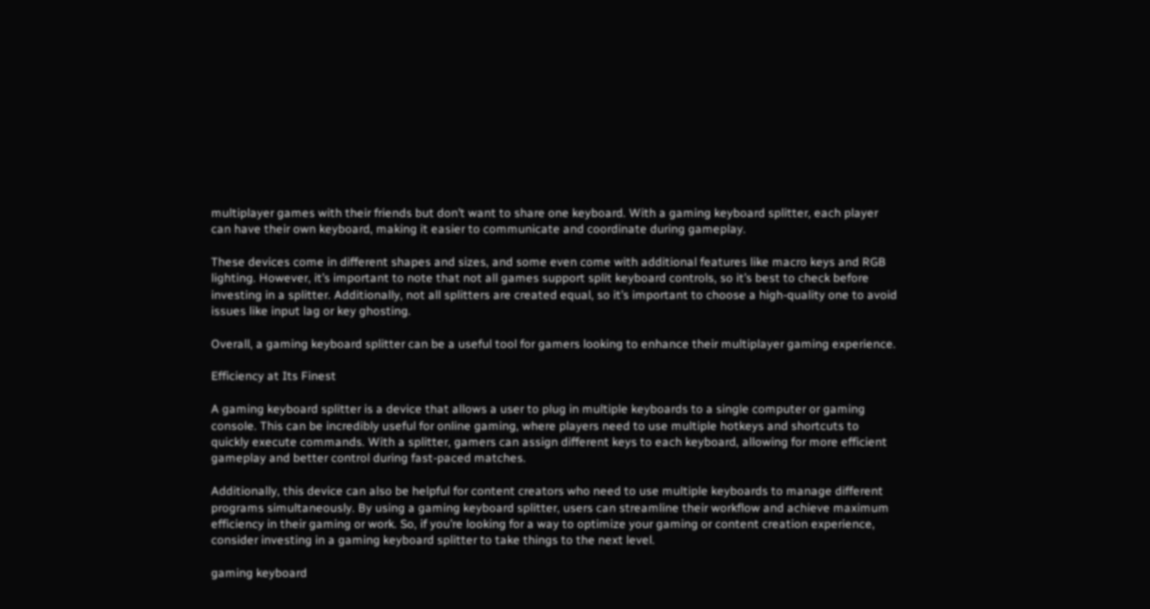multiplayer games with their friends but don’t want to share one keyboard. With a gaming keyboard splitter, each player can have their own keyboard, making it easier to communicate and coordinate during gameplay.

These devices come in different shapes and sizes, and some even come with additional features like macro keys and RGB lighting. However, it’s important to note that not all games support split keyboard controls, so it’s best to check before investing in a splitter. Additionally, not all splitters are created equal, so it’s important to choose a high-quality one to avoid issues like input lag or key ghosting.

Overall, a gaming keyboard splitter can be a useful tool for gamers looking to enhance their multiplayer gaming experience.

Efficiency at Its Finest

A gaming keyboard splitter is a device that allows a user to plug in multiple keyboards to a single computer or gaming console. This can be incredibly useful for online gaming, where players need to use multiple hotkeys and shortcuts to quickly execute commands. With a splitter, gamers can assign different keys to each keyboard, allowing for more efficient gameplay and better control during fast-paced matches.

Additionally, this device can also be helpful for content creators who need to use multiple keyboards to manage different programs simultaneously. By using a gaming keyboard splitter, users can streamline their workflow and achieve maximum efficiency in their gaming or work. So, if you’re looking for a way to optimize your gaming or content creation experience, consider investing in a gaming keyboard splitter to take things to the next level.

gaming keyboard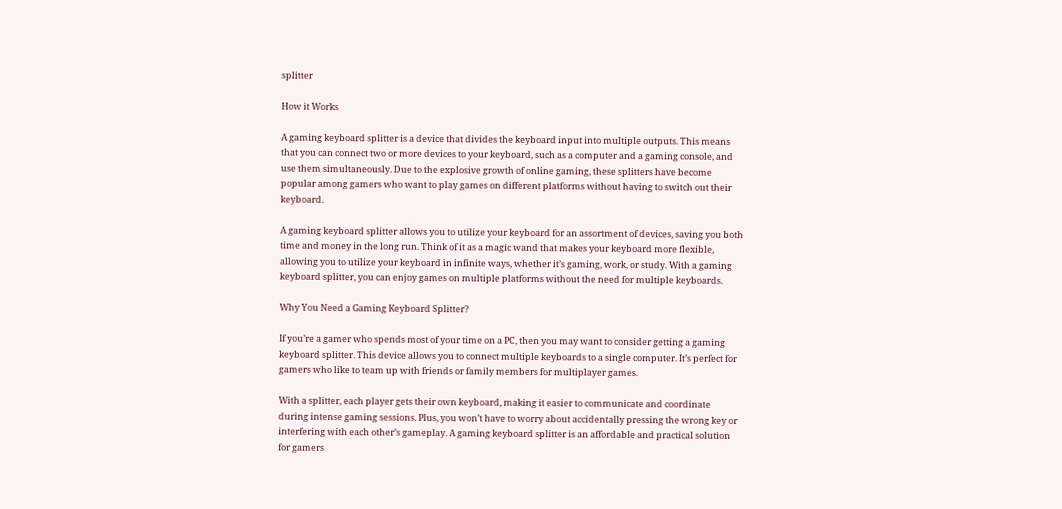splitter

How it Works

A gaming keyboard splitter is a device that divides the keyboard input into multiple outputs. This means that you can connect two or more devices to your keyboard, such as a computer and a gaming console, and use them simultaneously. Due to the explosive growth of online gaming, these splitters have become popular among gamers who want to play games on different platforms without having to switch out their keyboard.

A gaming keyboard splitter allows you to utilize your keyboard for an assortment of devices, saving you both time and money in the long run. Think of it as a magic wand that makes your keyboard more flexible, allowing you to utilize your keyboard in infinite ways, whether it’s gaming, work, or study. With a gaming keyboard splitter, you can enjoy games on multiple platforms without the need for multiple keyboards.

Why You Need a Gaming Keyboard Splitter?

If you’re a gamer who spends most of your time on a PC, then you may want to consider getting a gaming keyboard splitter. This device allows you to connect multiple keyboards to a single computer. It’s perfect for gamers who like to team up with friends or family members for multiplayer games.

With a splitter, each player gets their own keyboard, making it easier to communicate and coordinate during intense gaming sessions. Plus, you won’t have to worry about accidentally pressing the wrong key or interfering with each other’s gameplay. A gaming keyboard splitter is an affordable and practical solution for gamers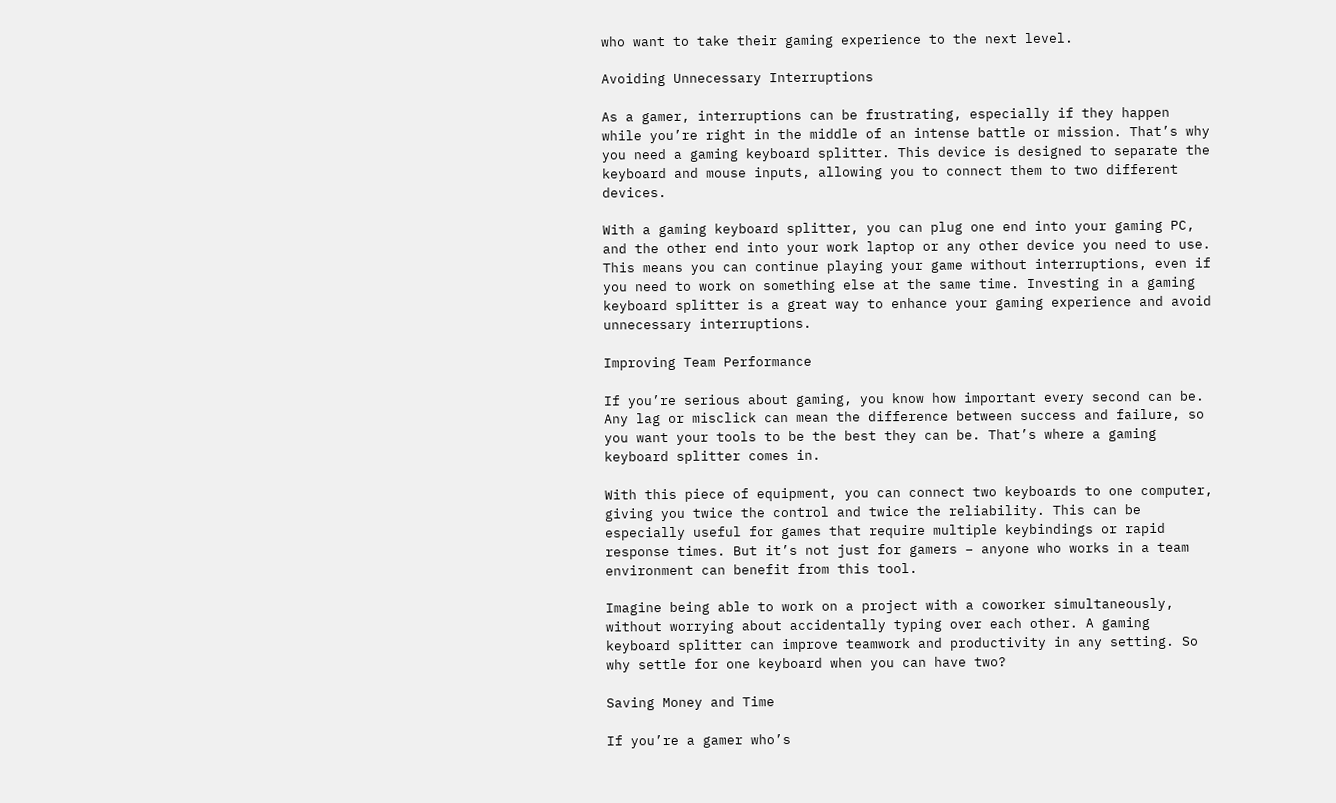who want to take their gaming experience to the next level.

Avoiding Unnecessary Interruptions

As a gamer, interruptions can be frustrating, especially if they happen while you’re right in the middle of an intense battle or mission. That’s why you need a gaming keyboard splitter. This device is designed to separate the keyboard and mouse inputs, allowing you to connect them to two different devices.

With a gaming keyboard splitter, you can plug one end into your gaming PC, and the other end into your work laptop or any other device you need to use. This means you can continue playing your game without interruptions, even if you need to work on something else at the same time. Investing in a gaming keyboard splitter is a great way to enhance your gaming experience and avoid unnecessary interruptions.

Improving Team Performance

If you’re serious about gaming, you know how important every second can be. Any lag or misclick can mean the difference between success and failure, so you want your tools to be the best they can be. That’s where a gaming keyboard splitter comes in.

With this piece of equipment, you can connect two keyboards to one computer, giving you twice the control and twice the reliability. This can be especially useful for games that require multiple keybindings or rapid response times. But it’s not just for gamers – anyone who works in a team environment can benefit from this tool.

Imagine being able to work on a project with a coworker simultaneously, without worrying about accidentally typing over each other. A gaming keyboard splitter can improve teamwork and productivity in any setting. So why settle for one keyboard when you can have two?

Saving Money and Time

If you’re a gamer who’s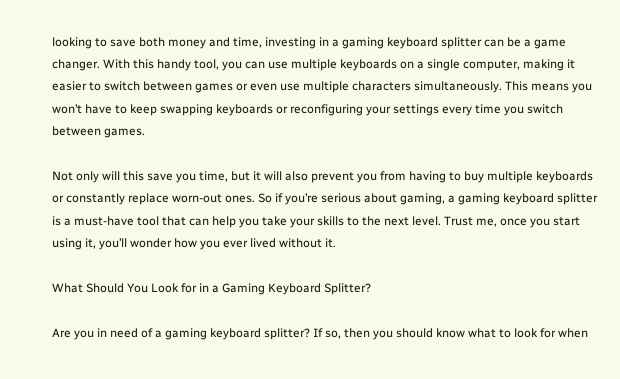looking to save both money and time, investing in a gaming keyboard splitter can be a game changer. With this handy tool, you can use multiple keyboards on a single computer, making it easier to switch between games or even use multiple characters simultaneously. This means you won’t have to keep swapping keyboards or reconfiguring your settings every time you switch between games.

Not only will this save you time, but it will also prevent you from having to buy multiple keyboards or constantly replace worn-out ones. So if you’re serious about gaming, a gaming keyboard splitter is a must-have tool that can help you take your skills to the next level. Trust me, once you start using it, you’ll wonder how you ever lived without it.

What Should You Look for in a Gaming Keyboard Splitter?

Are you in need of a gaming keyboard splitter? If so, then you should know what to look for when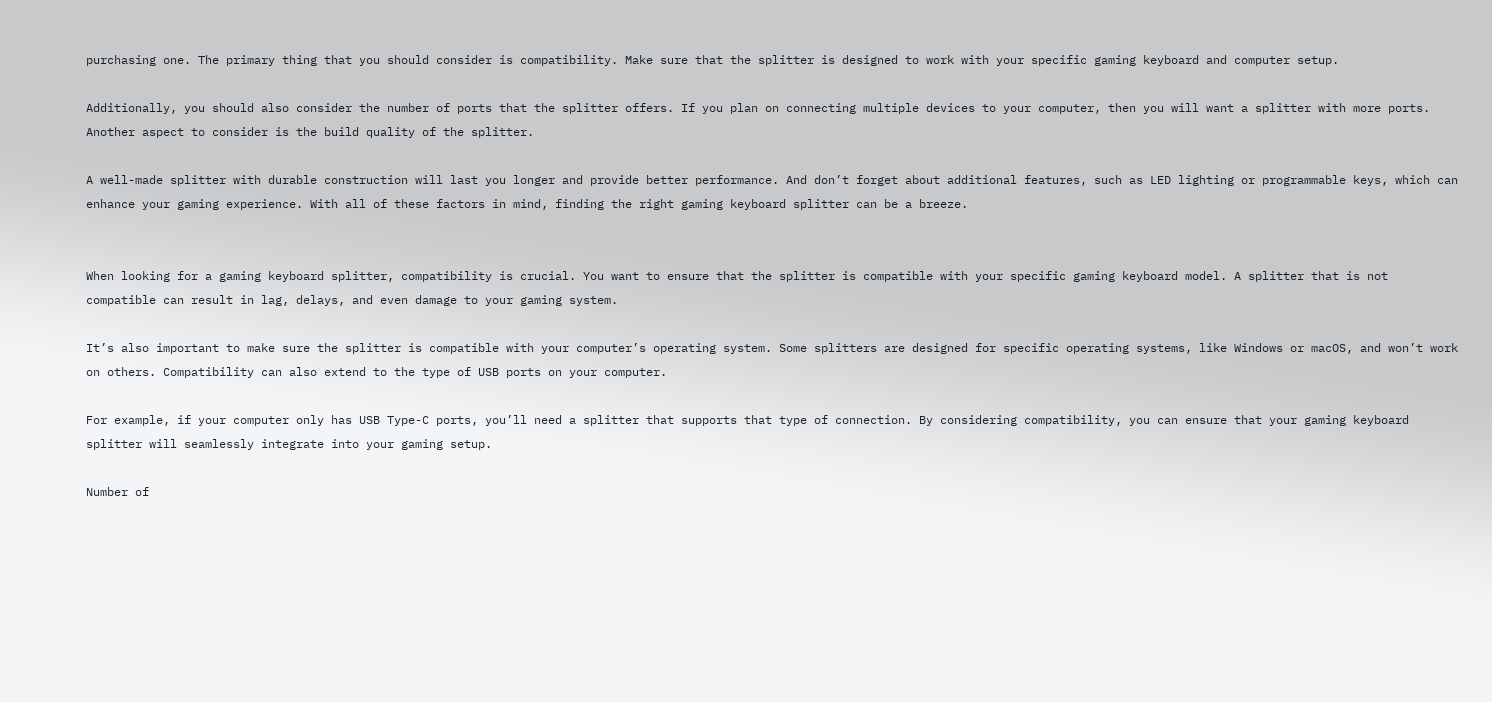purchasing one. The primary thing that you should consider is compatibility. Make sure that the splitter is designed to work with your specific gaming keyboard and computer setup.

Additionally, you should also consider the number of ports that the splitter offers. If you plan on connecting multiple devices to your computer, then you will want a splitter with more ports. Another aspect to consider is the build quality of the splitter.

A well-made splitter with durable construction will last you longer and provide better performance. And don’t forget about additional features, such as LED lighting or programmable keys, which can enhance your gaming experience. With all of these factors in mind, finding the right gaming keyboard splitter can be a breeze.


When looking for a gaming keyboard splitter, compatibility is crucial. You want to ensure that the splitter is compatible with your specific gaming keyboard model. A splitter that is not compatible can result in lag, delays, and even damage to your gaming system.

It’s also important to make sure the splitter is compatible with your computer’s operating system. Some splitters are designed for specific operating systems, like Windows or macOS, and won’t work on others. Compatibility can also extend to the type of USB ports on your computer.

For example, if your computer only has USB Type-C ports, you’ll need a splitter that supports that type of connection. By considering compatibility, you can ensure that your gaming keyboard splitter will seamlessly integrate into your gaming setup.

Number of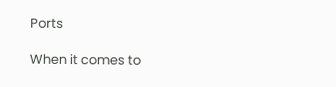Ports

When it comes to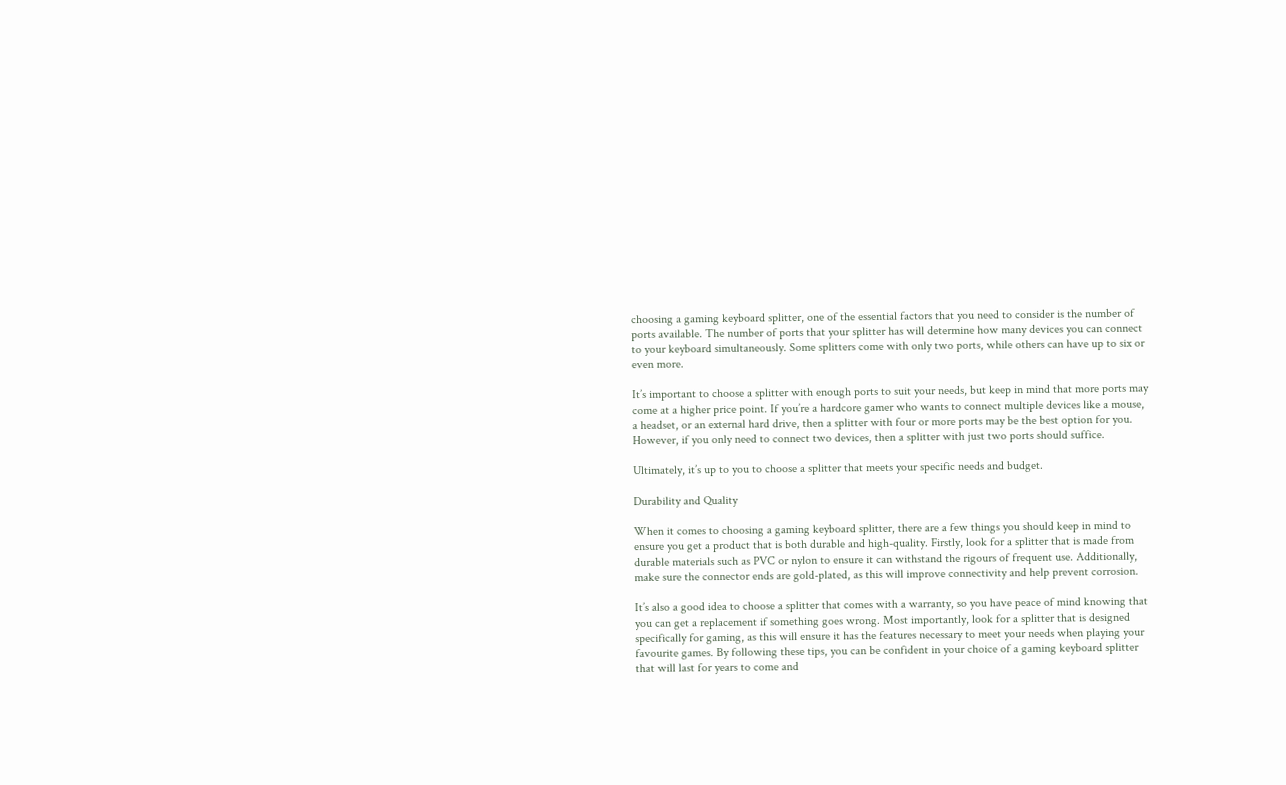choosing a gaming keyboard splitter, one of the essential factors that you need to consider is the number of ports available. The number of ports that your splitter has will determine how many devices you can connect to your keyboard simultaneously. Some splitters come with only two ports, while others can have up to six or even more.

It’s important to choose a splitter with enough ports to suit your needs, but keep in mind that more ports may come at a higher price point. If you’re a hardcore gamer who wants to connect multiple devices like a mouse, a headset, or an external hard drive, then a splitter with four or more ports may be the best option for you. However, if you only need to connect two devices, then a splitter with just two ports should suffice.

Ultimately, it’s up to you to choose a splitter that meets your specific needs and budget.

Durability and Quality

When it comes to choosing a gaming keyboard splitter, there are a few things you should keep in mind to ensure you get a product that is both durable and high-quality. Firstly, look for a splitter that is made from durable materials such as PVC or nylon to ensure it can withstand the rigours of frequent use. Additionally, make sure the connector ends are gold-plated, as this will improve connectivity and help prevent corrosion.

It’s also a good idea to choose a splitter that comes with a warranty, so you have peace of mind knowing that you can get a replacement if something goes wrong. Most importantly, look for a splitter that is designed specifically for gaming, as this will ensure it has the features necessary to meet your needs when playing your favourite games. By following these tips, you can be confident in your choice of a gaming keyboard splitter that will last for years to come and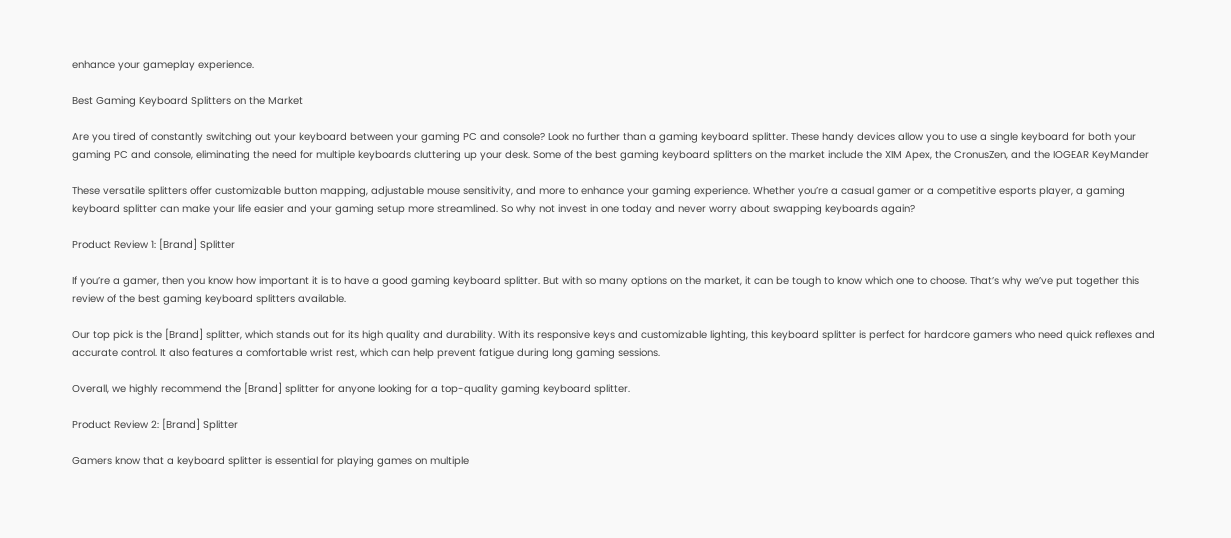enhance your gameplay experience.

Best Gaming Keyboard Splitters on the Market

Are you tired of constantly switching out your keyboard between your gaming PC and console? Look no further than a gaming keyboard splitter. These handy devices allow you to use a single keyboard for both your gaming PC and console, eliminating the need for multiple keyboards cluttering up your desk. Some of the best gaming keyboard splitters on the market include the XIM Apex, the CronusZen, and the IOGEAR KeyMander

These versatile splitters offer customizable button mapping, adjustable mouse sensitivity, and more to enhance your gaming experience. Whether you’re a casual gamer or a competitive esports player, a gaming keyboard splitter can make your life easier and your gaming setup more streamlined. So why not invest in one today and never worry about swapping keyboards again?

Product Review 1: [Brand] Splitter

If you’re a gamer, then you know how important it is to have a good gaming keyboard splitter. But with so many options on the market, it can be tough to know which one to choose. That’s why we’ve put together this review of the best gaming keyboard splitters available.

Our top pick is the [Brand] splitter, which stands out for its high quality and durability. With its responsive keys and customizable lighting, this keyboard splitter is perfect for hardcore gamers who need quick reflexes and accurate control. It also features a comfortable wrist rest, which can help prevent fatigue during long gaming sessions.

Overall, we highly recommend the [Brand] splitter for anyone looking for a top-quality gaming keyboard splitter.

Product Review 2: [Brand] Splitter

Gamers know that a keyboard splitter is essential for playing games on multiple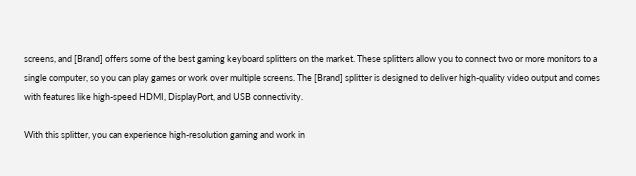screens, and [Brand] offers some of the best gaming keyboard splitters on the market. These splitters allow you to connect two or more monitors to a single computer, so you can play games or work over multiple screens. The [Brand] splitter is designed to deliver high-quality video output and comes with features like high-speed HDMI, DisplayPort, and USB connectivity.

With this splitter, you can experience high-resolution gaming and work in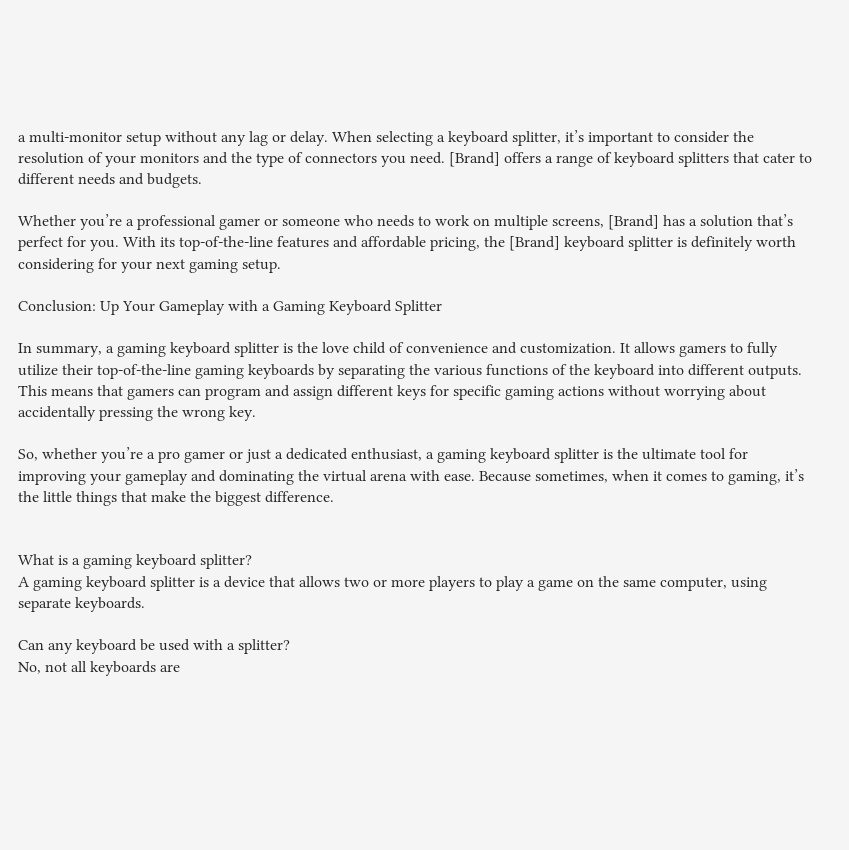a multi-monitor setup without any lag or delay. When selecting a keyboard splitter, it’s important to consider the resolution of your monitors and the type of connectors you need. [Brand] offers a range of keyboard splitters that cater to different needs and budgets.

Whether you’re a professional gamer or someone who needs to work on multiple screens, [Brand] has a solution that’s perfect for you. With its top-of-the-line features and affordable pricing, the [Brand] keyboard splitter is definitely worth considering for your next gaming setup.

Conclusion: Up Your Gameplay with a Gaming Keyboard Splitter

In summary, a gaming keyboard splitter is the love child of convenience and customization. It allows gamers to fully utilize their top-of-the-line gaming keyboards by separating the various functions of the keyboard into different outputs. This means that gamers can program and assign different keys for specific gaming actions without worrying about accidentally pressing the wrong key.

So, whether you’re a pro gamer or just a dedicated enthusiast, a gaming keyboard splitter is the ultimate tool for improving your gameplay and dominating the virtual arena with ease. Because sometimes, when it comes to gaming, it’s the little things that make the biggest difference.


What is a gaming keyboard splitter?
A gaming keyboard splitter is a device that allows two or more players to play a game on the same computer, using separate keyboards.

Can any keyboard be used with a splitter?
No, not all keyboards are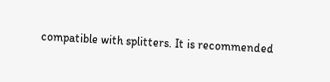compatible with splitters. It is recommended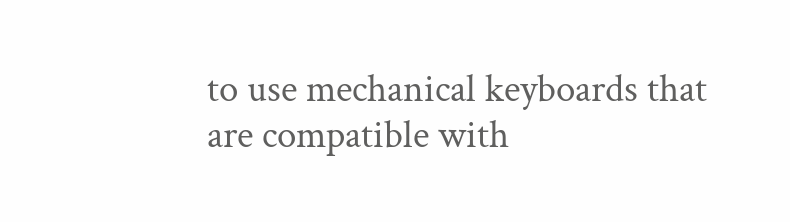to use mechanical keyboards that are compatible with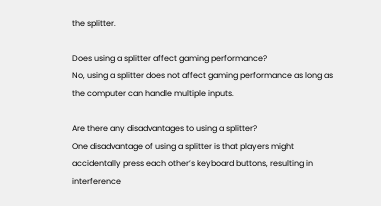the splitter.

Does using a splitter affect gaming performance?
No, using a splitter does not affect gaming performance as long as the computer can handle multiple inputs.

Are there any disadvantages to using a splitter?
One disadvantage of using a splitter is that players might accidentally press each other’s keyboard buttons, resulting in interference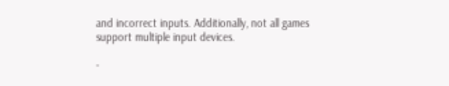and incorrect inputs. Additionally, not all games support multiple input devices.

-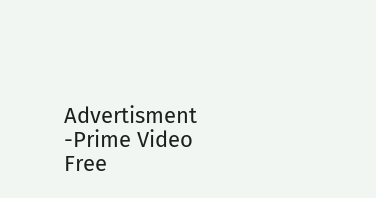Advertisment -Prime Video Free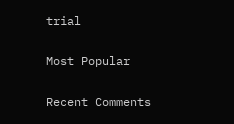trial

Most Popular

Recent Comments